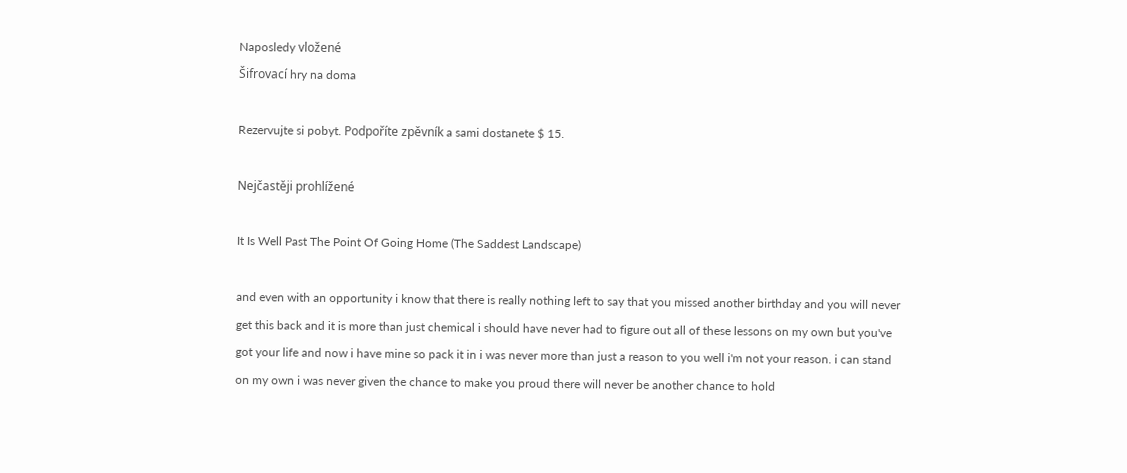Naposledy vložené
Šifrovací hry na doma

Rezervujte si pobyt. Podpoříte zpěvník a sami dostanete $ 15.

Nejčastěji prohlížené

It Is Well Past The Point Of Going Home (The Saddest Landscape)

and even with an opportunity i know that there is really nothing left to say that you missed another birthday and you will never get this back and it is more than just chemical i should have never had to figure out all of these lessons on my own but you've got your life and now i have mine so pack it in i was never more than just a reason to you well i'm not your reason. i can stand on my own i was never given the chance to make you proud there will never be another chance to hold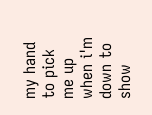my hand to pick me up when i'm down to show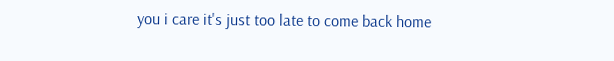you i care it's just too late to come back home